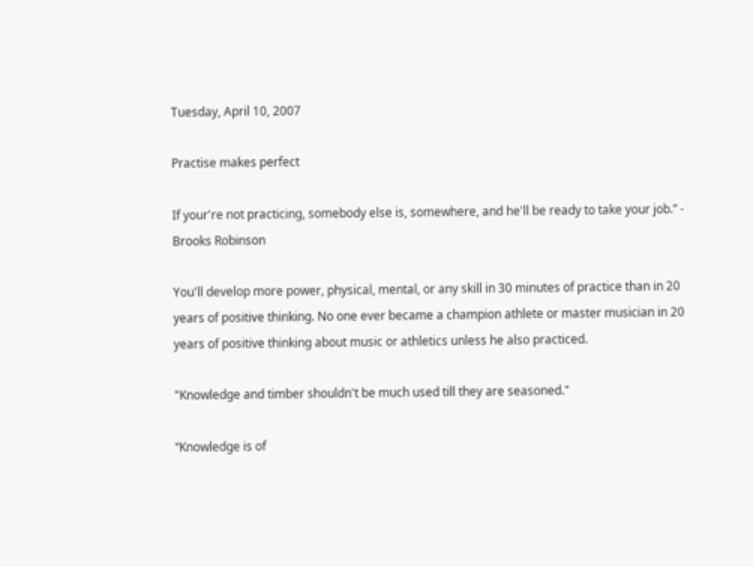Tuesday, April 10, 2007

Practise makes perfect

If your're not practicing, somebody else is, somewhere, and he'll be ready to take your job.” - Brooks Robinson

You'll develop more power, physical, mental, or any skill in 30 minutes of practice than in 20 years of positive thinking. No one ever became a champion athlete or master musician in 20 years of positive thinking about music or athletics unless he also practiced.

"Knowledge and timber shouldn't be much used till they are seasoned."

“Knowledge is of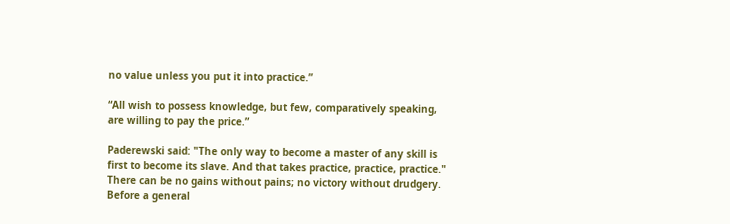no value unless you put it into practice.”

“All wish to possess knowledge, but few, comparatively speaking, are willing to pay the price.”

Paderewski said: "The only way to become a master of any skill is first to become its slave. And that takes practice, practice, practice." There can be no gains without pains; no victory without drudgery. Before a general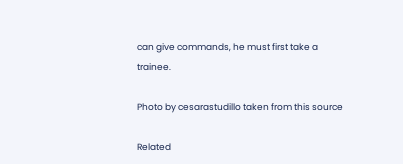can give commands, he must first take a trainee.

Photo by cesarastudillo taken from this source

Related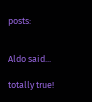posts:


Aldo said...

totally true!